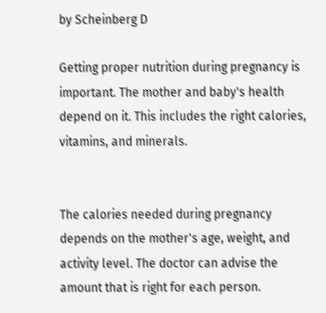by Scheinberg D

Getting proper nutrition during pregnancy is important. The mother and baby's health depend on it. This includes the right calories, vitamins, and minerals.


The calories needed during pregnancy depends on the mother's age, weight, and activity level. The doctor can advise the amount that is right for each person.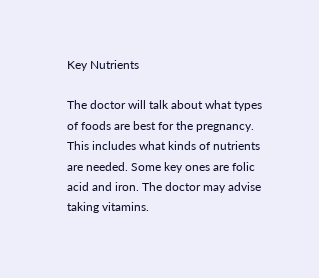Key Nutrients

The doctor will talk about what types of foods are best for the pregnancy. This includes what kinds of nutrients are needed. Some key ones are folic acid and iron. The doctor may advise taking vitamins.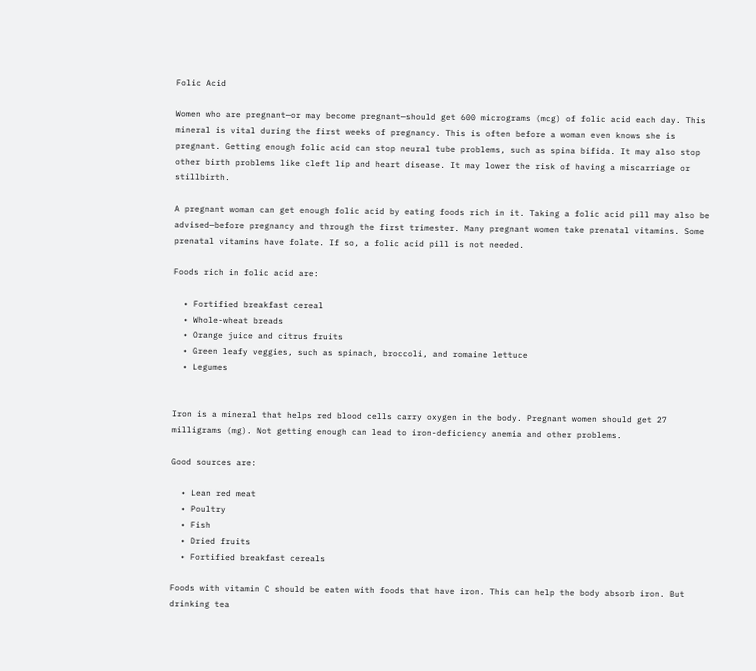Folic Acid

Women who are pregnant—or may become pregnant—should get 600 micrograms (mcg) of folic acid each day. This mineral is vital during the first weeks of pregnancy. This is often before a woman even knows she is pregnant. Getting enough folic acid can stop neural tube problems, such as spina bifida. It may also stop other birth problems like cleft lip and heart disease. It may lower the risk of having a miscarriage or stillbirth.

A pregnant woman can get enough folic acid by eating foods rich in it. Taking a folic acid pill may also be advised—before pregnancy and through the first trimester. Many pregnant women take prenatal vitamins. Some prenatal vitamins have folate. If so, a folic acid pill is not needed.

Foods rich in folic acid are:

  • Fortified breakfast cereal
  • Whole-wheat breads
  • Orange juice and citrus fruits
  • Green leafy veggies, such as spinach, broccoli, and romaine lettuce
  • Legumes


Iron is a mineral that helps red blood cells carry oxygen in the body. Pregnant women should get 27 milligrams (mg). Not getting enough can lead to iron-deficiency anemia and other problems.

Good sources are:

  • Lean red meat
  • Poultry
  • Fish
  • Dried fruits
  • Fortified breakfast cereals

Foods with vitamin C should be eaten with foods that have iron. This can help the body absorb iron. But drinking tea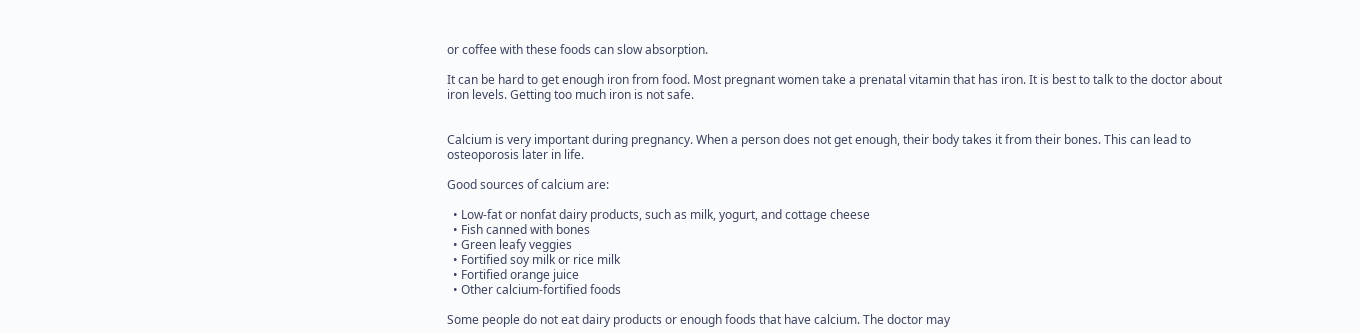or coffee with these foods can slow absorption.

It can be hard to get enough iron from food. Most pregnant women take a prenatal vitamin that has iron. It is best to talk to the doctor about iron levels. Getting too much iron is not safe.


Calcium is very important during pregnancy. When a person does not get enough, their body takes it from their bones. This can lead to osteoporosis later in life.

Good sources of calcium are:

  • Low-fat or nonfat dairy products, such as milk, yogurt, and cottage cheese
  • Fish canned with bones
  • Green leafy veggies
  • Fortified soy milk or rice milk
  • Fortified orange juice
  • Other calcium-fortified foods

Some people do not eat dairy products or enough foods that have calcium. The doctor may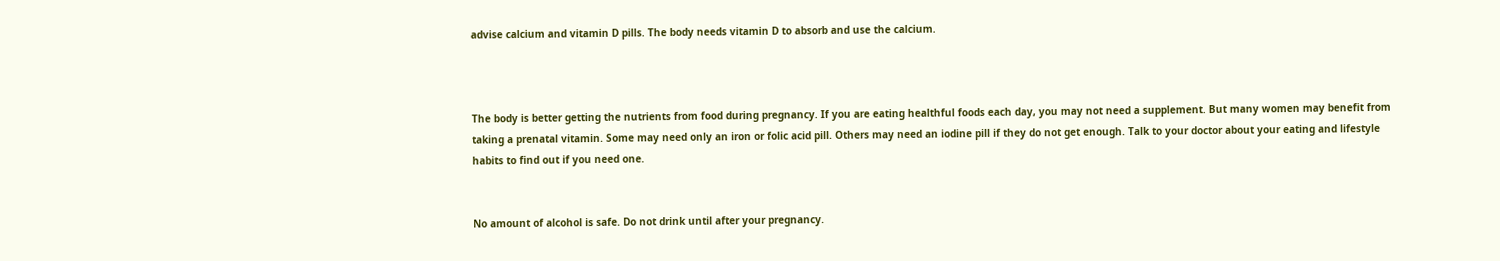advise calcium and vitamin D pills. The body needs vitamin D to absorb and use the calcium.



The body is better getting the nutrients from food during pregnancy. If you are eating healthful foods each day, you may not need a supplement. But many women may benefit from taking a prenatal vitamin. Some may need only an iron or folic acid pill. Others may need an iodine pill if they do not get enough. Talk to your doctor about your eating and lifestyle habits to find out if you need one.


No amount of alcohol is safe. Do not drink until after your pregnancy.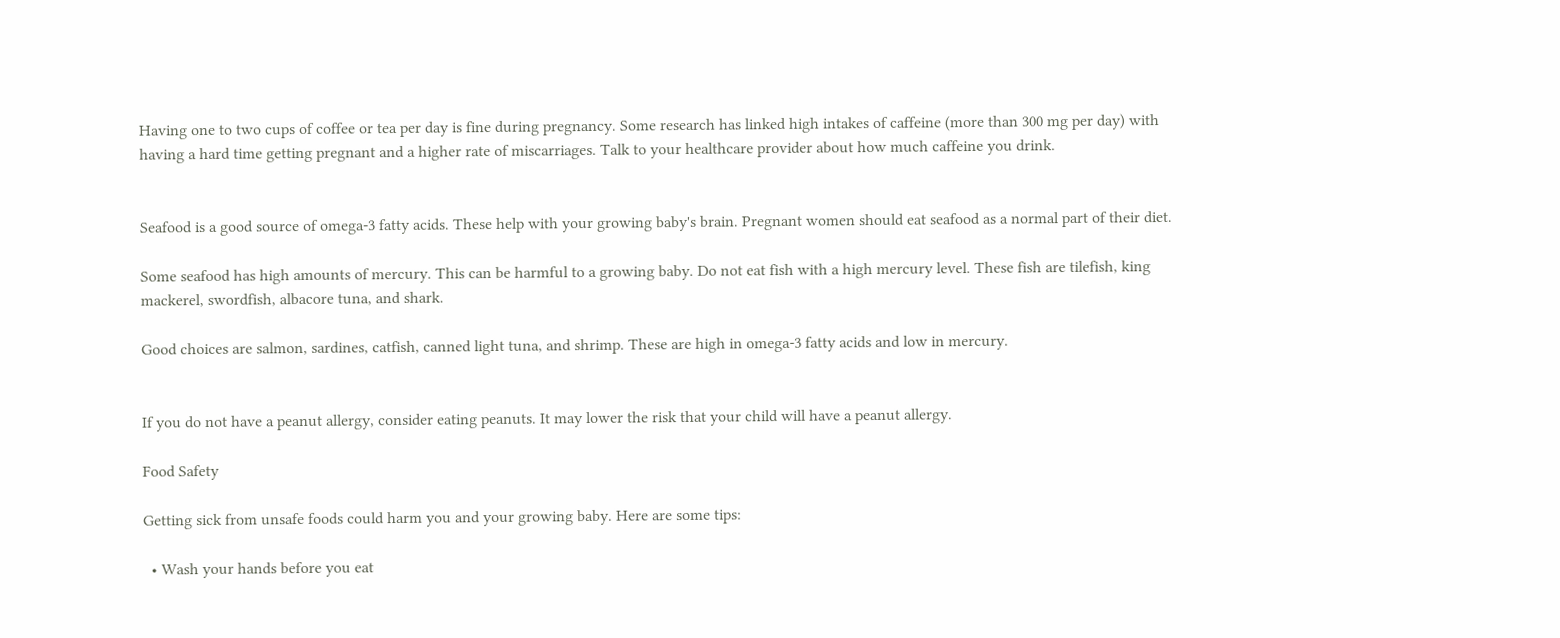Having one to two cups of coffee or tea per day is fine during pregnancy. Some research has linked high intakes of caffeine (more than 300 mg per day) with having a hard time getting pregnant and a higher rate of miscarriages. Talk to your healthcare provider about how much caffeine you drink.


Seafood is a good source of omega-3 fatty acids. These help with your growing baby's brain. Pregnant women should eat seafood as a normal part of their diet.

Some seafood has high amounts of mercury. This can be harmful to a growing baby. Do not eat fish with a high mercury level. These fish are tilefish, king mackerel, swordfish, albacore tuna, and shark.

Good choices are salmon, sardines, catfish, canned light tuna, and shrimp. These are high in omega-3 fatty acids and low in mercury.


If you do not have a peanut allergy, consider eating peanuts. It may lower the risk that your child will have a peanut allergy.

Food Safety

Getting sick from unsafe foods could harm you and your growing baby. Here are some tips:

  • Wash your hands before you eat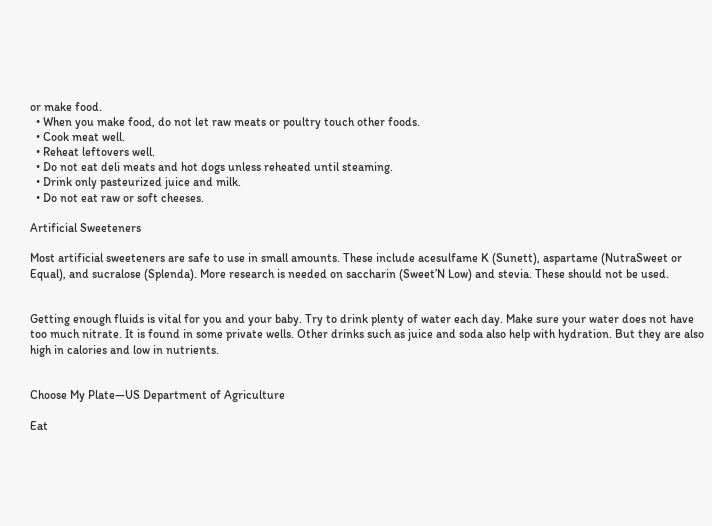or make food.
  • When you make food, do not let raw meats or poultry touch other foods.
  • Cook meat well.
  • Reheat leftovers well.
  • Do not eat deli meats and hot dogs unless reheated until steaming.
  • Drink only pasteurized juice and milk.
  • Do not eat raw or soft cheeses.

Artificial Sweeteners

Most artificial sweeteners are safe to use in small amounts. These include acesulfame K (Sunett), aspartame (NutraSweet or Equal), and sucralose (Splenda). More research is needed on saccharin (Sweet’N Low) and stevia. These should not be used.


Getting enough fluids is vital for you and your baby. Try to drink plenty of water each day. Make sure your water does not have too much nitrate. It is found in some private wells. Other drinks such as juice and soda also help with hydration. But they are also high in calories and low in nutrients.


Choose My Plate—US Department of Agriculture

Eat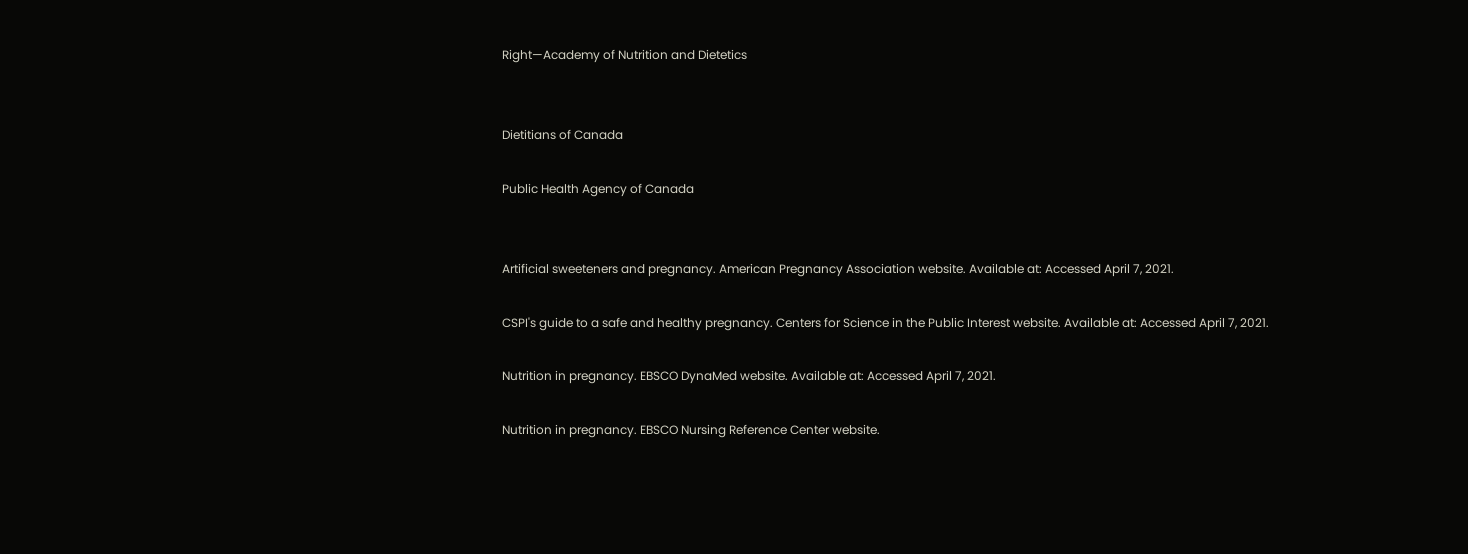Right—Academy of Nutrition and Dietetics


Dietitians of Canada

Public Health Agency of Canada


Artificial sweeteners and pregnancy. American Pregnancy Association website. Available at: Accessed April 7, 2021.

CSPI's guide to a safe and healthy pregnancy. Centers for Science in the Public Interest website. Available at: Accessed April 7, 2021.

Nutrition in pregnancy. EBSCO DynaMed website. Available at: Accessed April 7, 2021.

Nutrition in pregnancy. EBSCO Nursing Reference Center website.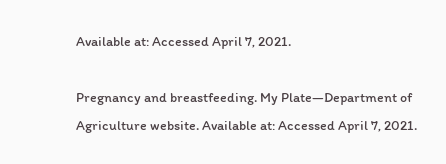Available at: Accessed April 7, 2021.

Pregnancy and breastfeeding. My Plate—Department of Agriculture website. Available at: Accessed April 7, 2021.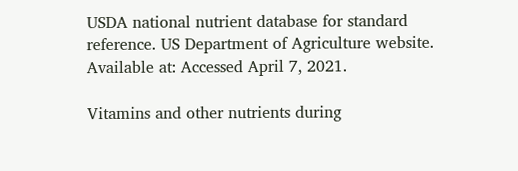USDA national nutrient database for standard reference. US Department of Agriculture website. Available at: Accessed April 7, 2021.

Vitamins and other nutrients during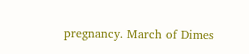pregnancy. March of Dimes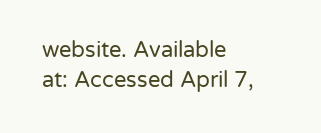website. Available at: Accessed April 7,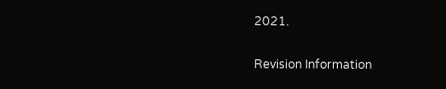2021.

Revision Information